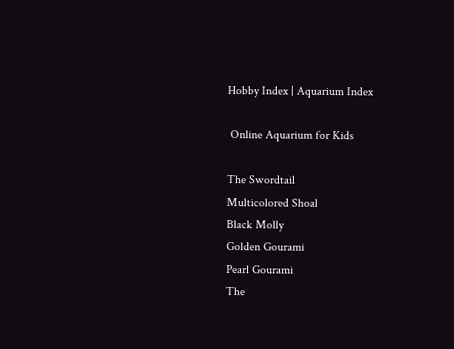Hobby Index | Aquarium Index

 Online Aquarium for Kids

The Swordtail
Multicolored Shoal
Black Molly
Golden Gourami
Pearl Gourami
The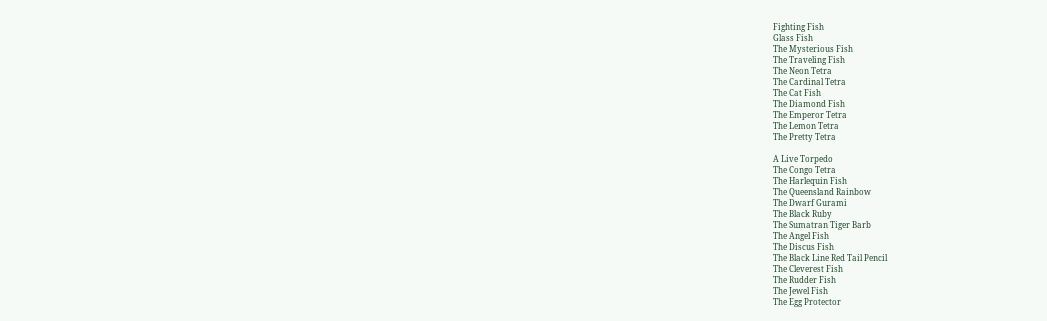Fighting Fish
Glass Fish
The Mysterious Fish
The Traveling Fish
The Neon Tetra
The Cardinal Tetra
The Cat Fish
The Diamond Fish
The Emperor Tetra
The Lemon Tetra
The Pretty Tetra

A Live Torpedo
The Congo Tetra
The Harlequin Fish
The Queensland Rainbow
The Dwarf Gurami
The Black Ruby
The Sumatran Tiger Barb
The Angel Fish
The Discus Fish
The Black Line Red Tail Pencil
The Cleverest Fish
The Rudder Fish
The Jewel Fish
The Egg Protector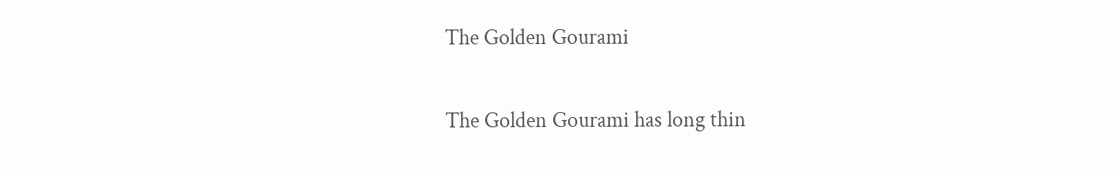The Golden Gourami

The Golden Gourami has long thin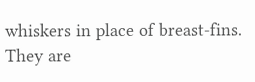whiskers in place of breast-fins. They are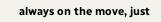always on the move, just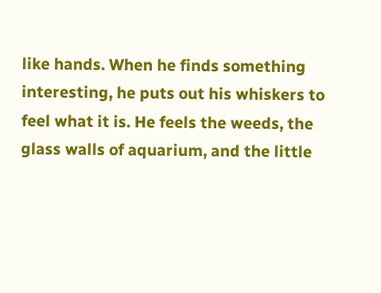like hands. When he finds something interesting, he puts out his whiskers to feel what it is. He feels the weeds, the glass walls of aquarium, and the little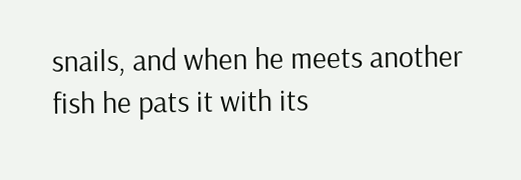snails, and when he meets another fish he pats it with its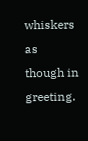whiskers as though in greeting.